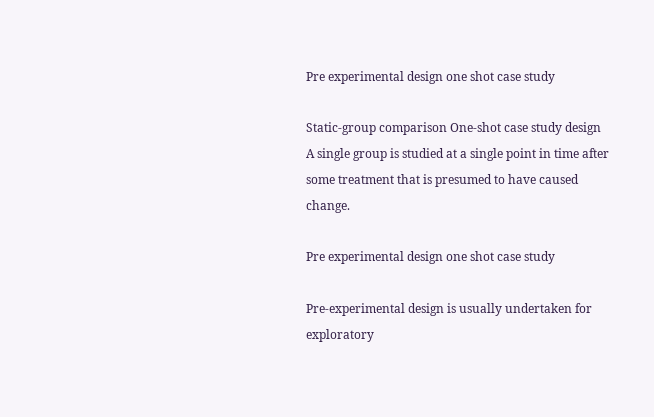Pre experimental design one shot case study

Static-group comparison One-shot case study design A single group is studied at a single point in time after some treatment that is presumed to have caused change.

Pre experimental design one shot case study

Pre-experimental design is usually undertaken for exploratory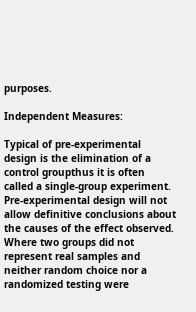purposes.

Independent Measures:

Typical of pre-experimental design is the elimination of a control groupthus it is often called a single-group experiment. Pre-experimental design will not allow definitive conclusions about the causes of the effect observed. Where two groups did not represent real samples and neither random choice nor a randomized testing were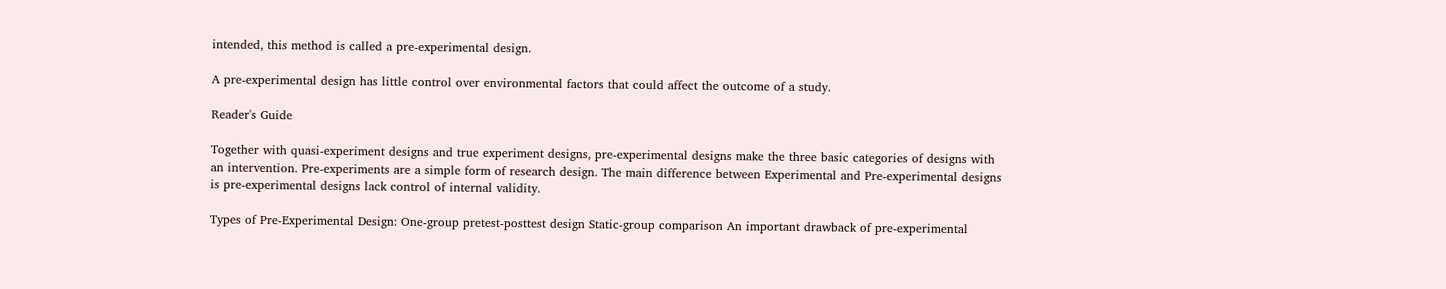intended, this method is called a pre-experimental design.

A pre-experimental design has little control over environmental factors that could affect the outcome of a study.

Reader's Guide

Together with quasi-experiment designs and true experiment designs, pre-experimental designs make the three basic categories of designs with an intervention. Pre-experiments are a simple form of research design. The main difference between Experimental and Pre-experimental designs is pre-experimental designs lack control of internal validity.

Types of Pre-Experimental Design: One-group pretest-posttest design Static-group comparison An important drawback of pre-experimental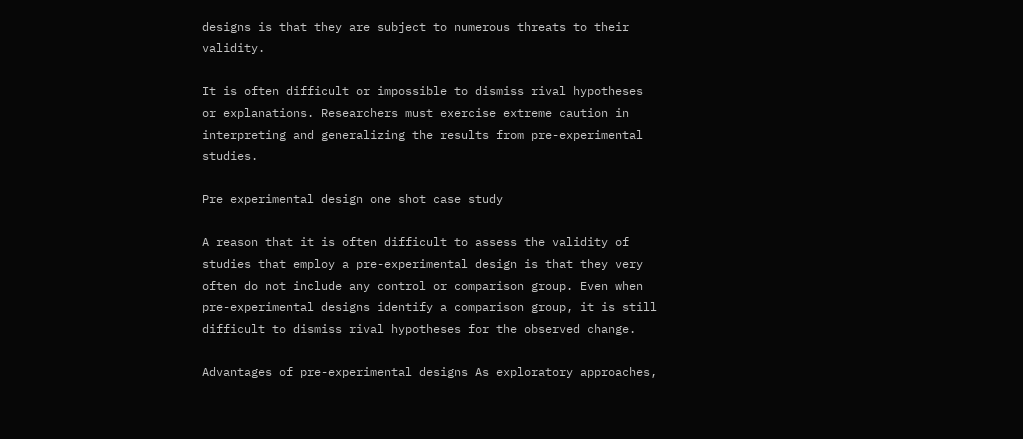designs is that they are subject to numerous threats to their validity.

It is often difficult or impossible to dismiss rival hypotheses or explanations. Researchers must exercise extreme caution in interpreting and generalizing the results from pre-experimental studies.

Pre experimental design one shot case study

A reason that it is often difficult to assess the validity of studies that employ a pre-experimental design is that they very often do not include any control or comparison group. Even when pre-experimental designs identify a comparison group, it is still difficult to dismiss rival hypotheses for the observed change.

Advantages of pre-experimental designs As exploratory approaches,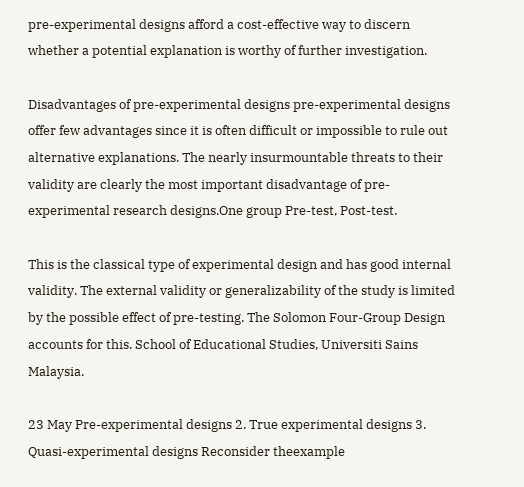pre-experimental designs afford a cost-effective way to discern whether a potential explanation is worthy of further investigation.

Disadvantages of pre-experimental designs pre-experimental designs offer few advantages since it is often difficult or impossible to rule out alternative explanations. The nearly insurmountable threats to their validity are clearly the most important disadvantage of pre-experimental research designs.One group Pre-test, Post-test.

This is the classical type of experimental design and has good internal validity. The external validity or generalizability of the study is limited by the possible effect of pre-testing. The Solomon Four-Group Design accounts for this. School of Educational Studies, Universiti Sains Malaysia.

23 May Pre-experimental designs 2. True experimental designs 3. Quasi-experimental designs Reconsider theexample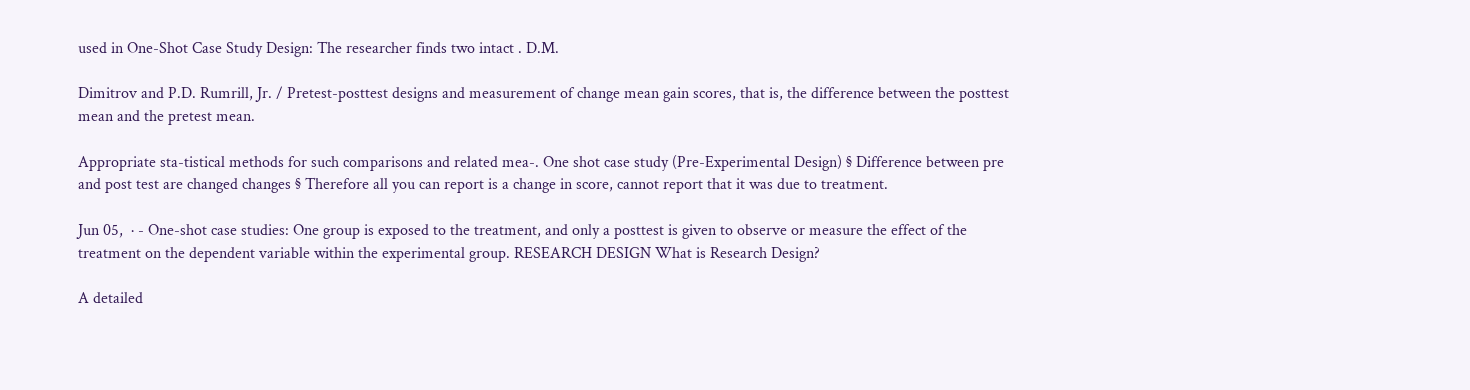used in One-Shot Case Study Design: The researcher finds two intact . D.M.

Dimitrov and P.D. Rumrill, Jr. / Pretest-posttest designs and measurement of change mean gain scores, that is, the difference between the posttest mean and the pretest mean.

Appropriate sta-tistical methods for such comparisons and related mea-. One shot case study (Pre-Experimental Design) § Difference between pre and post test are changed changes § Therefore all you can report is a change in score, cannot report that it was due to treatment.

Jun 05,  · - One-shot case studies: One group is exposed to the treatment, and only a posttest is given to observe or measure the effect of the treatment on the dependent variable within the experimental group. RESEARCH DESIGN What is Research Design?

A detailed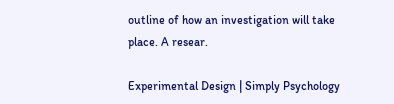outline of how an investigation will take place. A resear.

Experimental Design | Simply Psychology